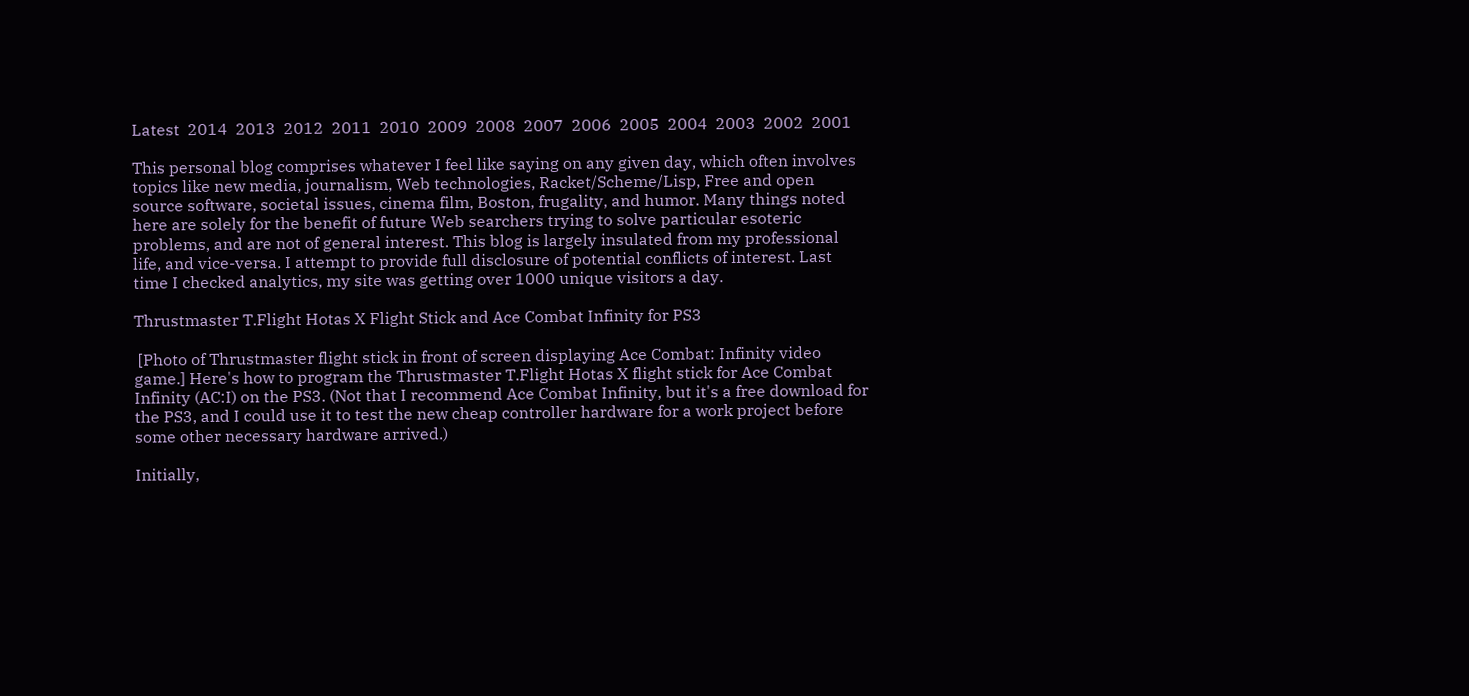Latest  2014  2013  2012  2011  2010  2009  2008  2007  2006  2005  2004  2003  2002  2001

This personal blog comprises whatever I feel like saying on any given day, which often involves topics like new media, journalism, Web technologies, Racket/Scheme/Lisp, Free and open source software, societal issues, cinema film, Boston, frugality, and humor. Many things noted here are solely for the benefit of future Web searchers trying to solve particular esoteric problems, and are not of general interest. This blog is largely insulated from my professional life, and vice-versa. I attempt to provide full disclosure of potential conflicts of interest. Last time I checked analytics, my site was getting over 1000 unique visitors a day.

Thrustmaster T.Flight Hotas X Flight Stick and Ace Combat Infinity for PS3

 [Photo of Thrustmaster flight stick in front of screen displaying Ace Combat: Infinity video game.] Here's how to program the Thrustmaster T.Flight Hotas X flight stick for Ace Combat Infinity (AC:I) on the PS3. (Not that I recommend Ace Combat Infinity, but it's a free download for the PS3, and I could use it to test the new cheap controller hardware for a work project before some other necessary hardware arrived.)

Initially,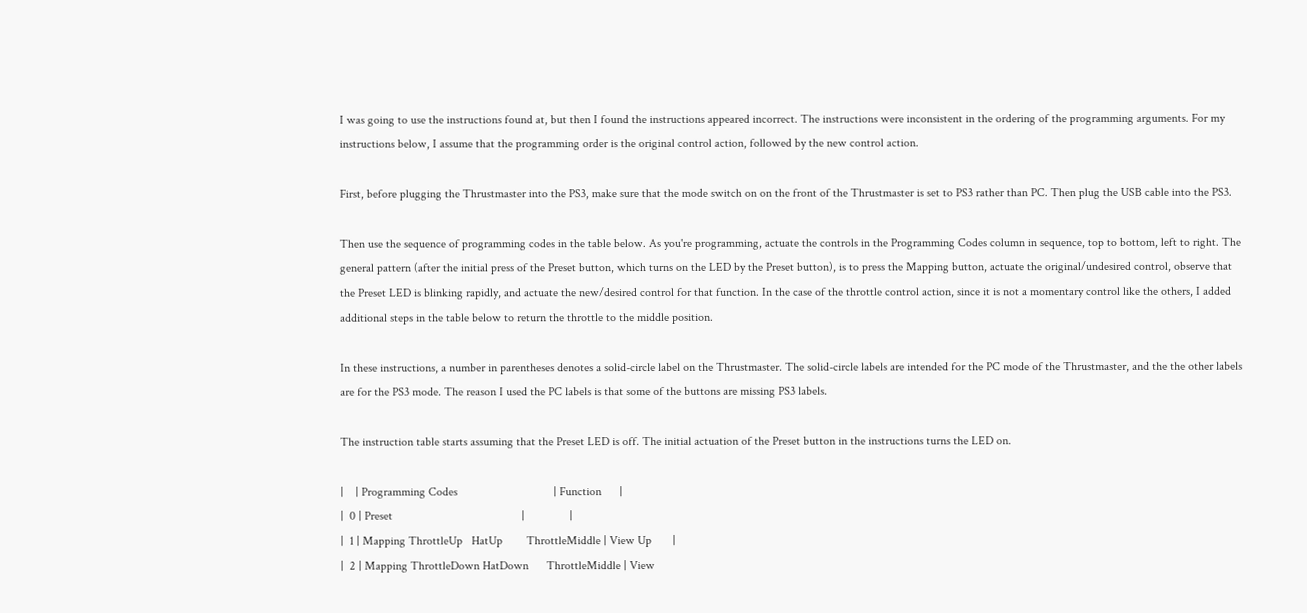I was going to use the instructions found at, but then I found the instructions appeared incorrect. The instructions were inconsistent in the ordering of the programming arguments. For my instructions below, I assume that the programming order is the original control action, followed by the new control action.

First, before plugging the Thrustmaster into the PS3, make sure that the mode switch on on the front of the Thrustmaster is set to PS3 rather than PC. Then plug the USB cable into the PS3.

Then use the sequence of programming codes in the table below. As you're programming, actuate the controls in the Programming Codes column in sequence, top to bottom, left to right. The general pattern (after the initial press of the Preset button, which turns on the LED by the Preset button), is to press the Mapping button, actuate the original/undesired control, observe that the Preset LED is blinking rapidly, and actuate the new/desired control for that function. In the case of the throttle control action, since it is not a momentary control like the others, I added additional steps in the table below to return the throttle to the middle position.

In these instructions, a number in parentheses denotes a solid-circle label on the Thrustmaster. The solid-circle labels are intended for the PC mode of the Thrustmaster, and the the other labels are for the PS3 mode. The reason I used the PC labels is that some of the buttons are missing PS3 labels.

The instruction table starts assuming that the Preset LED is off. The initial actuation of the Preset button in the instructions turns the LED on.

|    | Programming Codes                                | Function      |
|  0 | Preset                                           |               |
|  1 | Mapping ThrottleUp   HatUp        ThrottleMiddle | View Up       |
|  2 | Mapping ThrottleDown HatDown      ThrottleMiddle | View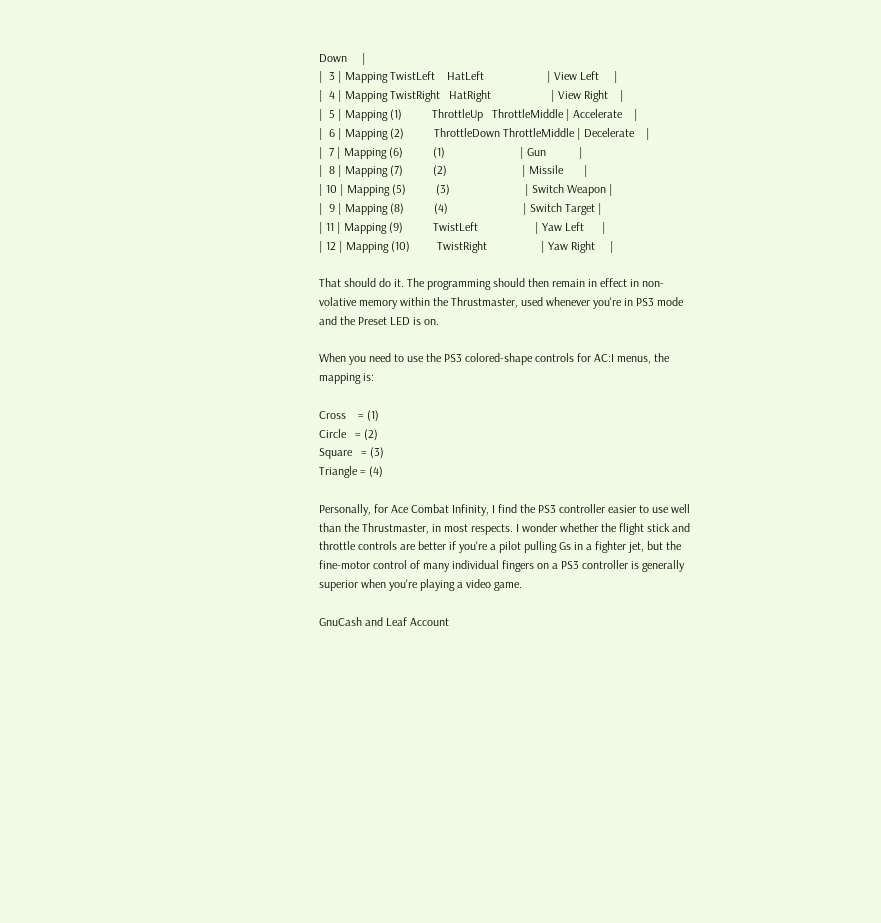Down     |
|  3 | Mapping TwistLeft    HatLeft                     | View Left     |
|  4 | Mapping TwistRight   HatRight                    | View Right    |
|  5 | Mapping (1)          ThrottleUp   ThrottleMiddle | Accelerate    |
|  6 | Mapping (2)          ThrottleDown ThrottleMiddle | Decelerate    |
|  7 | Mapping (6)          (1)                         | Gun           |
|  8 | Mapping (7)          (2)                         | Missile       |
| 10 | Mapping (5)          (3)                         | Switch Weapon |
|  9 | Mapping (8)          (4)                         | Switch Target |
| 11 | Mapping (9)          TwistLeft                   | Yaw Left      |
| 12 | Mapping (10)         TwistRight                  | Yaw Right     |

That should do it. The programming should then remain in effect in non-volative memory within the Thrustmaster, used whenever you're in PS3 mode and the Preset LED is on.

When you need to use the PS3 colored-shape controls for AC:I menus, the mapping is:

Cross    = (1)
Circle   = (2)
Square   = (3)
Triangle = (4)

Personally, for Ace Combat Infinity, I find the PS3 controller easier to use well than the Thrustmaster, in most respects. I wonder whether the flight stick and throttle controls are better if you're a pilot pulling Gs in a fighter jet, but the fine-motor control of many individual fingers on a PS3 controller is generally superior when you're playing a video game.

GnuCash and Leaf Account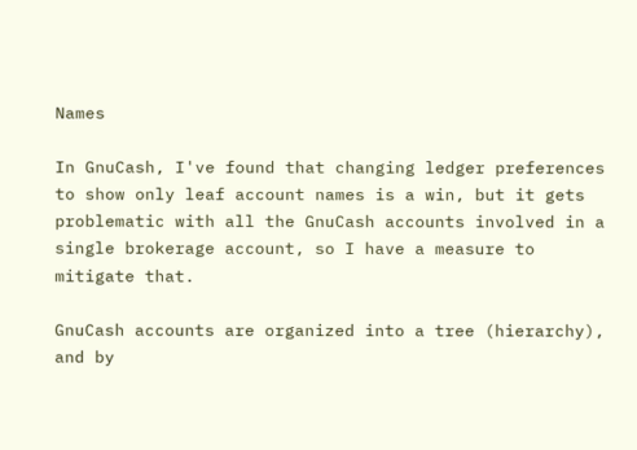Names

In GnuCash, I've found that changing ledger preferences to show only leaf account names is a win, but it gets problematic with all the GnuCash accounts involved in a single brokerage account, so I have a measure to mitigate that.

GnuCash accounts are organized into a tree (hierarchy), and by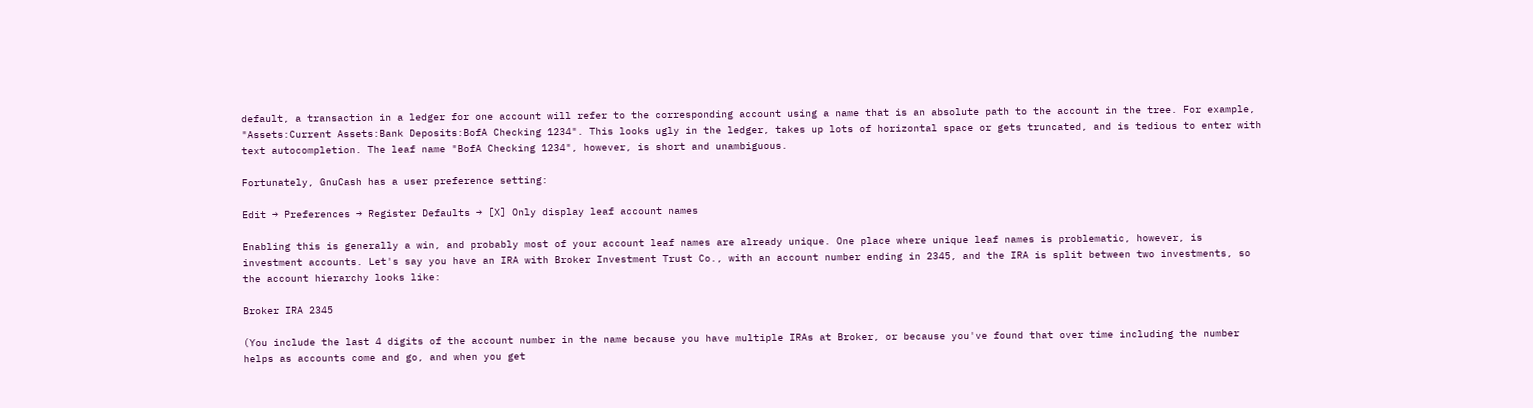default, a transaction in a ledger for one account will refer to the corresponding account using a name that is an absolute path to the account in the tree. For example, "Assets:Current Assets:Bank Deposits:BofA Checking 1234". This looks ugly in the ledger, takes up lots of horizontal space or gets truncated, and is tedious to enter with text autocompletion. The leaf name "BofA Checking 1234", however, is short and unambiguous.

Fortunately, GnuCash has a user preference setting:

Edit → Preferences → Register Defaults → [X] Only display leaf account names

Enabling this is generally a win, and probably most of your account leaf names are already unique. One place where unique leaf names is problematic, however, is investment accounts. Let's say you have an IRA with Broker Investment Trust Co., with an account number ending in 2345, and the IRA is split between two investments, so the account hierarchy looks like:

Broker IRA 2345

(You include the last 4 digits of the account number in the name because you have multiple IRAs at Broker, or because you've found that over time including the number helps as accounts come and go, and when you get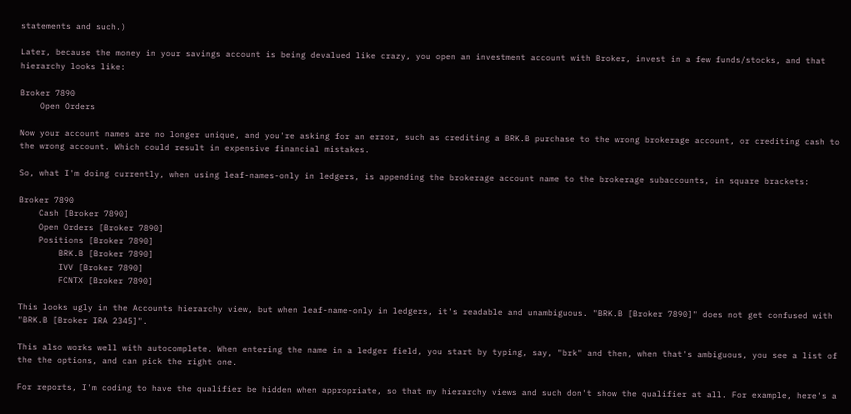statements and such.)

Later, because the money in your savings account is being devalued like crazy, you open an investment account with Broker, invest in a few funds/stocks, and that hierarchy looks like:

Broker 7890
    Open Orders

Now your account names are no longer unique, and you're asking for an error, such as crediting a BRK.B purchase to the wrong brokerage account, or crediting cash to the wrong account. Which could result in expensive financial mistakes.

So, what I'm doing currently, when using leaf-names-only in ledgers, is appending the brokerage account name to the brokerage subaccounts, in square brackets:

Broker 7890
    Cash [Broker 7890]
    Open Orders [Broker 7890]
    Positions [Broker 7890]
        BRK.B [Broker 7890]
        IVV [Broker 7890]
        FCNTX [Broker 7890]

This looks ugly in the Accounts hierarchy view, but when leaf-name-only in ledgers, it's readable and unambiguous. "BRK.B [Broker 7890]" does not get confused with "BRK.B [Broker IRA 2345]".

This also works well with autocomplete. When entering the name in a ledger field, you start by typing, say, "brk" and then, when that's ambiguous, you see a list of the the options, and can pick the right one.

For reports, I'm coding to have the qualifier be hidden when appropriate, so that my hierarchy views and such don't show the qualifier at all. For example, here's a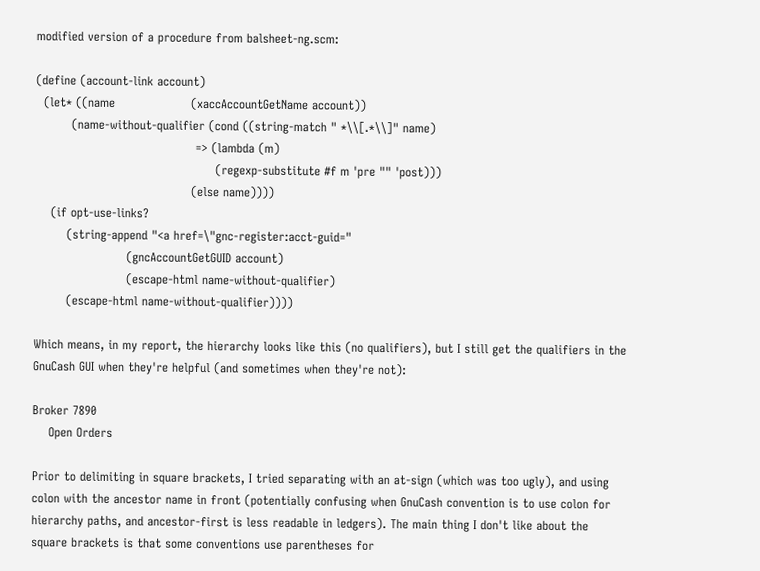modified version of a procedure from balsheet-ng.scm:

(define (account-link account)
  (let* ((name                   (xaccAccountGetName account))
         (name-without-qualifier (cond ((string-match " *\\[.*\\]" name)
                                        => (lambda (m)
                                             (regexp-substitute #f m 'pre "" 'post)))
                                       (else name))))
    (if opt-use-links?
        (string-append "<a href=\"gnc-register:acct-guid="
                       (gncAccountGetGUID account)
                       (escape-html name-without-qualifier)
        (escape-html name-without-qualifier))))

Which means, in my report, the hierarchy looks like this (no qualifiers), but I still get the qualifiers in the GnuCash GUI when they're helpful (and sometimes when they're not):

Broker 7890
    Open Orders

Prior to delimiting in square brackets, I tried separating with an at-sign (which was too ugly), and using colon with the ancestor name in front (potentially confusing when GnuCash convention is to use colon for hierarchy paths, and ancestor-first is less readable in ledgers). The main thing I don't like about the square brackets is that some conventions use parentheses for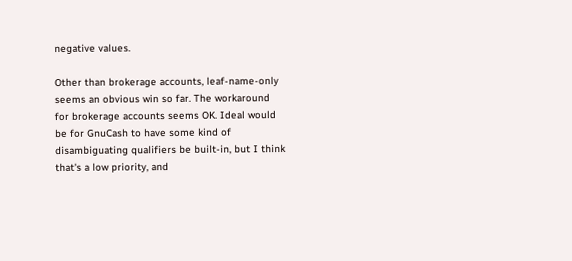negative values.

Other than brokerage accounts, leaf-name-only seems an obvious win so far. The workaround for brokerage accounts seems OK. Ideal would be for GnuCash to have some kind of disambiguating qualifiers be built-in, but I think that's a low priority, and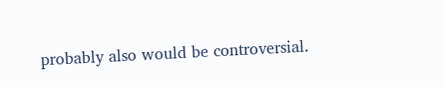probably also would be controversial.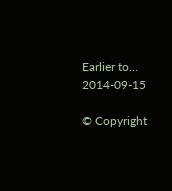Earlier to... 2014-09-15

© Copyright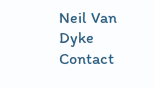Neil Van Dyke      Contact